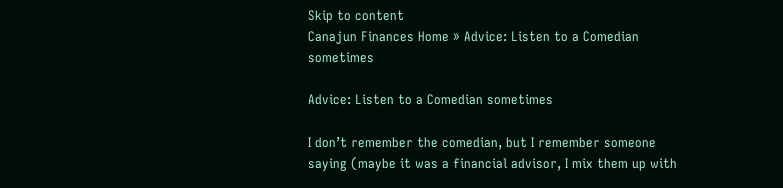Skip to content
Canajun Finances Home » Advice: Listen to a Comedian sometimes

Advice: Listen to a Comedian sometimes

I don’t remember the comedian, but I remember someone saying (maybe it was a financial advisor, I mix them up with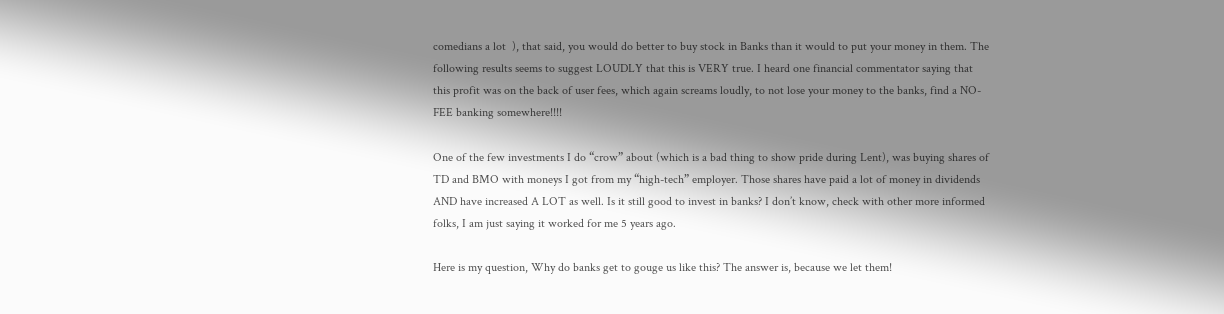comedians a lot  ), that said, you would do better to buy stock in Banks than it would to put your money in them. The following results seems to suggest LOUDLY that this is VERY true. I heard one financial commentator saying that this profit was on the back of user fees, which again screams loudly, to not lose your money to the banks, find a NO-FEE banking somewhere!!!!

One of the few investments I do “crow” about (which is a bad thing to show pride during Lent), was buying shares of TD and BMO with moneys I got from my “high-tech” employer. Those shares have paid a lot of money in dividends AND have increased A LOT as well. Is it still good to invest in banks? I don’t know, check with other more informed folks, I am just saying it worked for me 5 years ago.

Here is my question, Why do banks get to gouge us like this? The answer is, because we let them!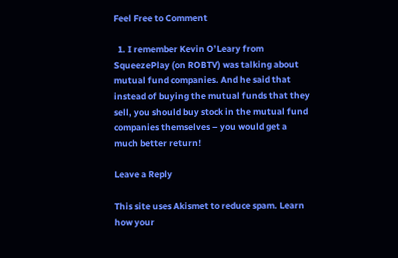Feel Free to Comment

  1. I remember Kevin O’Leary from SqueezePlay (on ROBTV) was talking about mutual fund companies. And he said that instead of buying the mutual funds that they sell, you should buy stock in the mutual fund companies themselves – you would get a much better return!

Leave a Reply

This site uses Akismet to reduce spam. Learn how your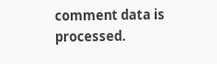comment data is processed.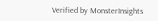Verified by MonsterInsights